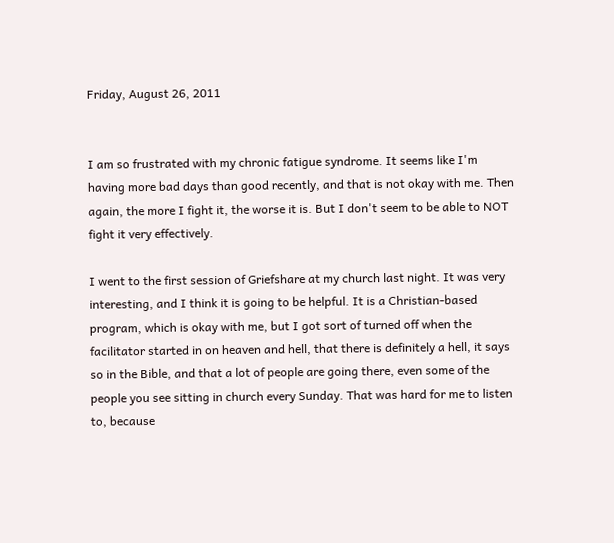Friday, August 26, 2011


I am so frustrated with my chronic fatigue syndrome. It seems like I'm having more bad days than good recently, and that is not okay with me. Then again, the more I fight it, the worse it is. But I don't seem to be able to NOT fight it very effectively.

I went to the first session of Griefshare at my church last night. It was very interesting, and I think it is going to be helpful. It is a Christian-based program, which is okay with me, but I got sort of turned off when the facilitator started in on heaven and hell, that there is definitely a hell, it says so in the Bible, and that a lot of people are going there, even some of the people you see sitting in church every Sunday. That was hard for me to listen to, because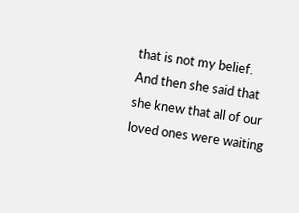that is not my belief. And then she said that she knew that all of our loved ones were waiting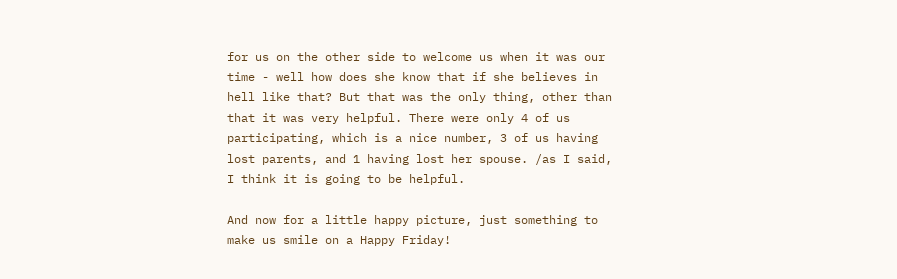for us on the other side to welcome us when it was our time - well how does she know that if she believes in hell like that? But that was the only thing, other than that it was very helpful. There were only 4 of us participating, which is a nice number, 3 of us having lost parents, and 1 having lost her spouse. /as I said, I think it is going to be helpful.

And now for a little happy picture, just something to make us smile on a Happy Friday!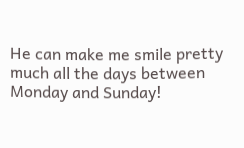He can make me smile pretty much all the days between Monday and Sunday!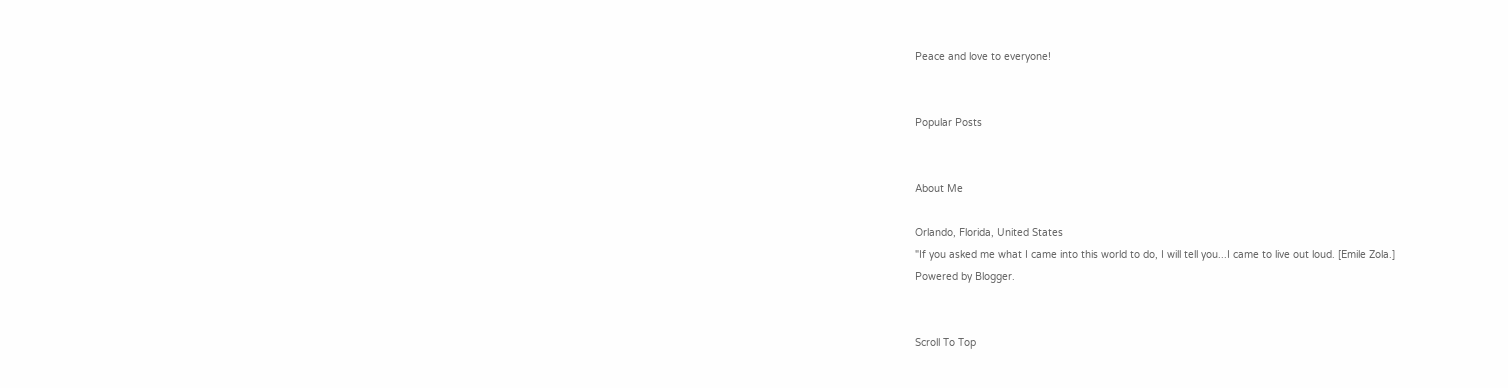Peace and love to everyone!


Popular Posts


About Me

Orlando, Florida, United States
"If you asked me what I came into this world to do, I will tell you...I came to live out loud. [Emile Zola.]
Powered by Blogger.


Scroll To Top